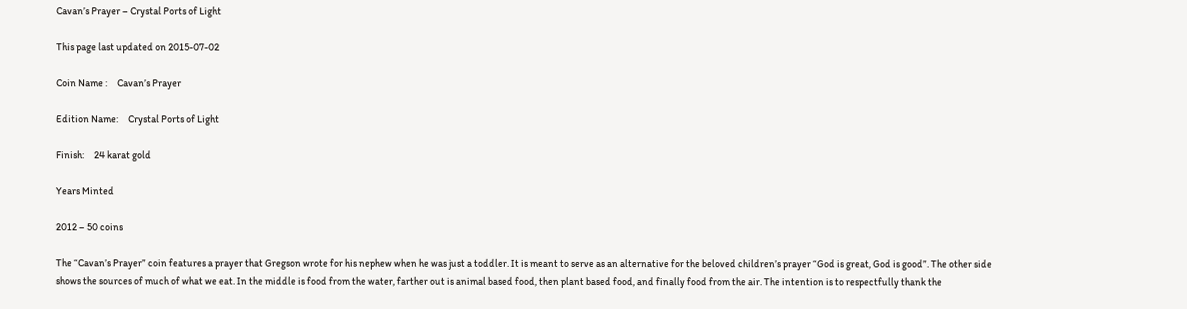Cavan’s Prayer – Crystal Ports of Light

This page last updated on 2015-07-02

Coin Name :     Cavan’s Prayer

Edition Name:     Crystal Ports of Light

Finish:     24 karat gold

Years Minted

2012 – 50 coins

The “Cavan’s Prayer” coin features a prayer that Gregson wrote for his nephew when he was just a toddler. It is meant to serve as an alternative for the beloved children’s prayer “God is great, God is good”. The other side shows the sources of much of what we eat. In the middle is food from the water, farther out is animal based food, then plant based food, and finally food from the air. The intention is to respectfully thank the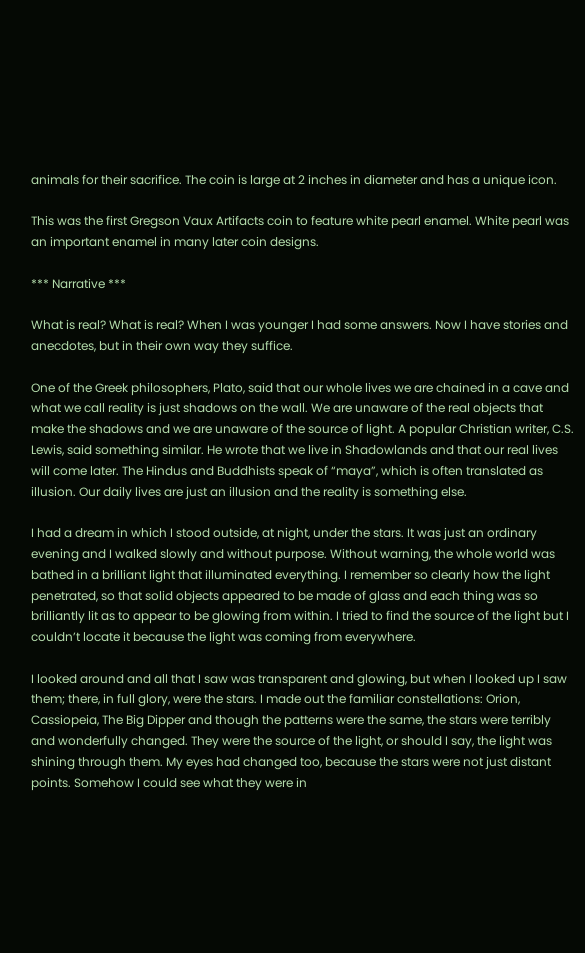animals for their sacrifice. The coin is large at 2 inches in diameter and has a unique icon.

This was the first Gregson Vaux Artifacts coin to feature white pearl enamel. White pearl was an important enamel in many later coin designs.

*** Narrative ***

What is real? What is real? When I was younger I had some answers. Now I have stories and anecdotes, but in their own way they suffice.

One of the Greek philosophers, Plato, said that our whole lives we are chained in a cave and what we call reality is just shadows on the wall. We are unaware of the real objects that make the shadows and we are unaware of the source of light. A popular Christian writer, C.S. Lewis, said something similar. He wrote that we live in Shadowlands and that our real lives will come later. The Hindus and Buddhists speak of “maya”, which is often translated as illusion. Our daily lives are just an illusion and the reality is something else.

I had a dream in which I stood outside, at night, under the stars. It was just an ordinary evening and I walked slowly and without purpose. Without warning, the whole world was bathed in a brilliant light that illuminated everything. I remember so clearly how the light penetrated, so that solid objects appeared to be made of glass and each thing was so brilliantly lit as to appear to be glowing from within. I tried to find the source of the light but I couldn’t locate it because the light was coming from everywhere.

I looked around and all that I saw was transparent and glowing, but when I looked up I saw them; there, in full glory, were the stars. I made out the familiar constellations: Orion, Cassiopeia, The Big Dipper and though the patterns were the same, the stars were terribly and wonderfully changed. They were the source of the light, or should I say, the light was shining through them. My eyes had changed too, because the stars were not just distant points. Somehow I could see what they were in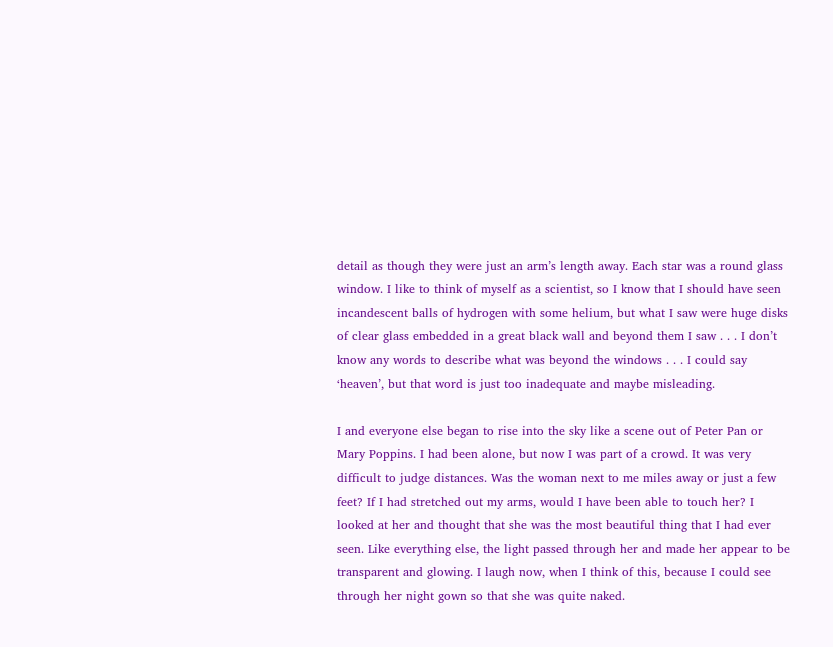detail as though they were just an arm’s length away. Each star was a round glass window. I like to think of myself as a scientist, so I know that I should have seen incandescent balls of hydrogen with some helium, but what I saw were huge disks of clear glass embedded in a great black wall and beyond them I saw . . . I don’t know any words to describe what was beyond the windows . . . I could say ‘heaven’, but that word is just too inadequate and maybe misleading.

I and everyone else began to rise into the sky like a scene out of Peter Pan or Mary Poppins. I had been alone, but now I was part of a crowd. It was very difficult to judge distances. Was the woman next to me miles away or just a few feet? If I had stretched out my arms, would I have been able to touch her? I looked at her and thought that she was the most beautiful thing that I had ever seen. Like everything else, the light passed through her and made her appear to be transparent and glowing. I laugh now, when I think of this, because I could see through her night gown so that she was quite naked.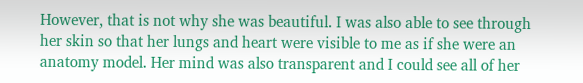However, that is not why she was beautiful. I was also able to see through her skin so that her lungs and heart were visible to me as if she were an anatomy model. Her mind was also transparent and I could see all of her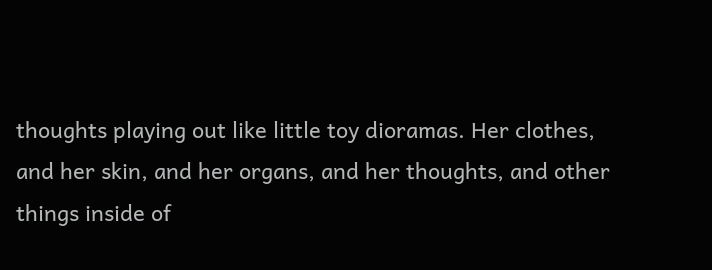thoughts playing out like little toy dioramas. Her clothes, and her skin, and her organs, and her thoughts, and other things inside of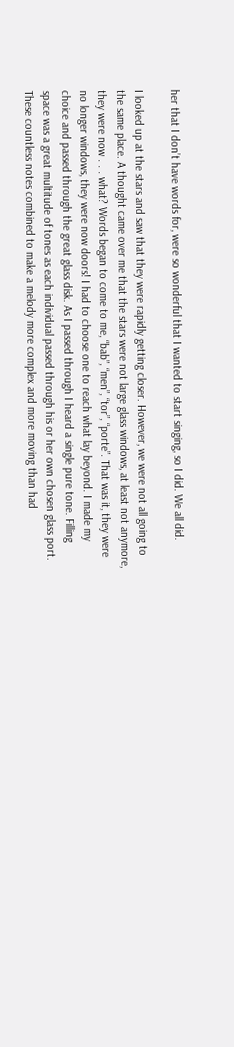her that I don’t have words for, were so wonderful that I wanted to start singing, so I did. We all did.

I looked up at the stars and saw that they were rapidly getting closer. However, we were not all going to the same place. A thought came over me that the stars were not large glass windows, at least not anymore, they were now . . . what? Words began to come to me, “bab”, “men”, “tor”, “porte”. That was it, they were no longer windows, they were now doors! I had to choose one to reach what lay beyond. I made my choice and passed through the great glass disk. As I passed through I heard a single pure tone. Filling space was a great multitude of tones as each individual passed through his or her own chosen glass port. These countless notes combined to make a melody more complex and more moving than had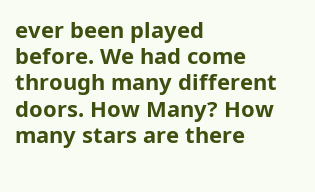ever been played before. We had come through many different doors. How Many? How many stars are there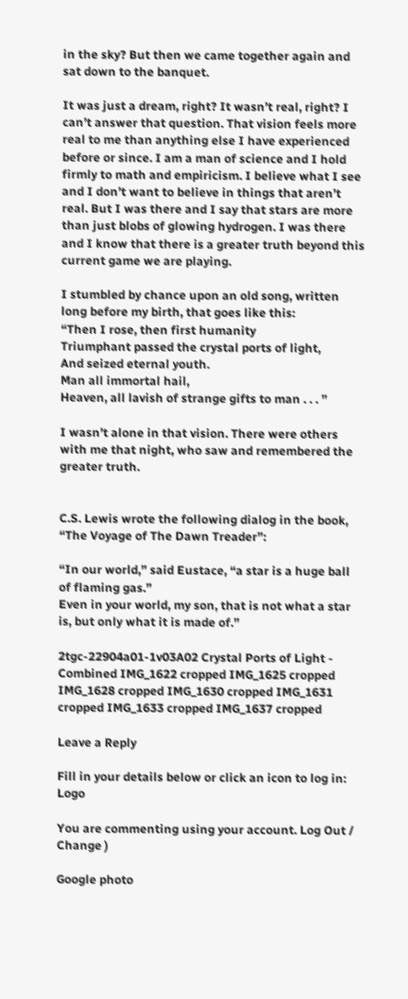in the sky? But then we came together again and sat down to the banquet.

It was just a dream, right? It wasn’t real, right? I can’t answer that question. That vision feels more real to me than anything else I have experienced before or since. I am a man of science and I hold firmly to math and empiricism. I believe what I see and I don’t want to believe in things that aren’t real. But I was there and I say that stars are more than just blobs of glowing hydrogen. I was there and I know that there is a greater truth beyond this current game we are playing.

I stumbled by chance upon an old song, written long before my birth, that goes like this:
“Then I rose, then first humanity
Triumphant passed the crystal ports of light,
And seized eternal youth.
Man all immortal hail,
Heaven, all lavish of strange gifts to man . . . ”

I wasn’t alone in that vision. There were others with me that night, who saw and remembered the greater truth.


C.S. Lewis wrote the following dialog in the book, “The Voyage of The Dawn Treader”:

“In our world,” said Eustace, “a star is a huge ball of flaming gas.”
Even in your world, my son, that is not what a star is, but only what it is made of.”

2tgc-22904a01-1v03A02 Crystal Ports of Light - Combined IMG_1622 cropped IMG_1625 cropped IMG_1628 cropped IMG_1630 cropped IMG_1631 cropped IMG_1633 cropped IMG_1637 cropped

Leave a Reply

Fill in your details below or click an icon to log in: Logo

You are commenting using your account. Log Out /  Change )

Google photo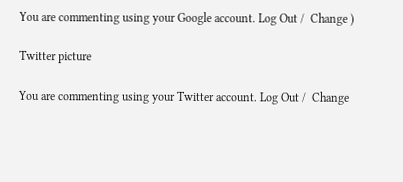You are commenting using your Google account. Log Out /  Change )

Twitter picture

You are commenting using your Twitter account. Log Out /  Change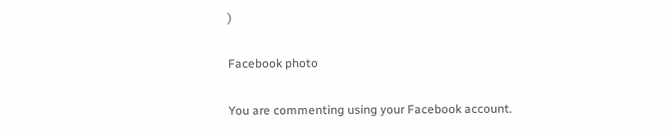)

Facebook photo

You are commenting using your Facebook account.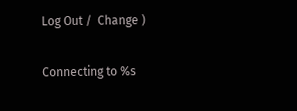Log Out /  Change )

Connecting to %s